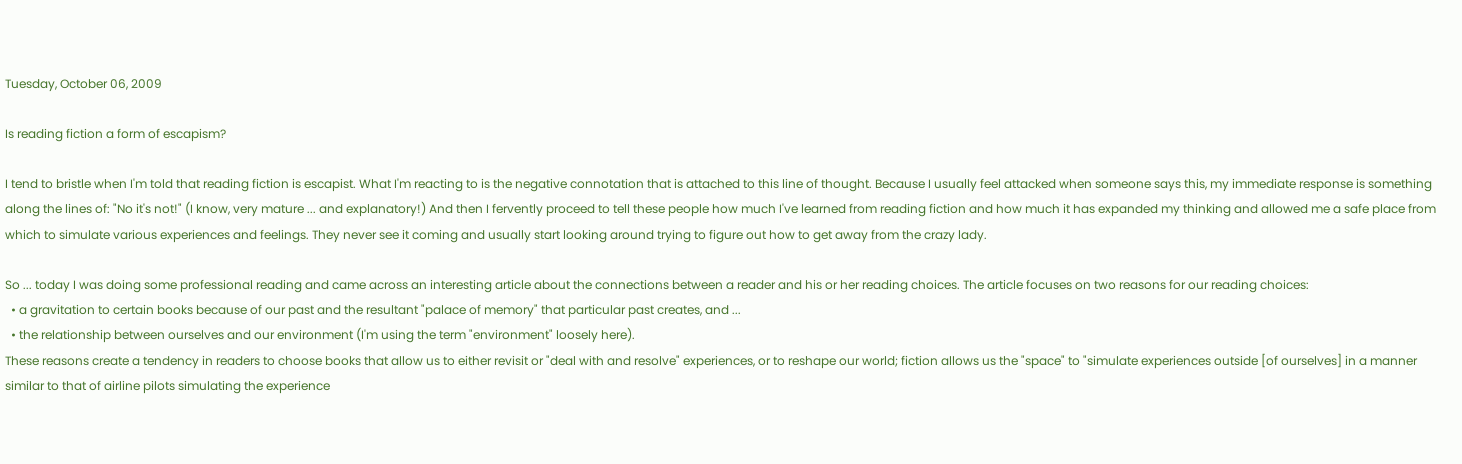Tuesday, October 06, 2009

Is reading fiction a form of escapism?

I tend to bristle when I'm told that reading fiction is escapist. What I'm reacting to is the negative connotation that is attached to this line of thought. Because I usually feel attacked when someone says this, my immediate response is something along the lines of: "No it's not!" (I know, very mature ... and explanatory!) And then I fervently proceed to tell these people how much I've learned from reading fiction and how much it has expanded my thinking and allowed me a safe place from which to simulate various experiences and feelings. They never see it coming and usually start looking around trying to figure out how to get away from the crazy lady.

So ... today I was doing some professional reading and came across an interesting article about the connections between a reader and his or her reading choices. The article focuses on two reasons for our reading choices:
  • a gravitation to certain books because of our past and the resultant "palace of memory" that particular past creates, and ...
  • the relationship between ourselves and our environment (I'm using the term "environment" loosely here).
These reasons create a tendency in readers to choose books that allow us to either revisit or "deal with and resolve" experiences, or to reshape our world; fiction allows us the "space" to "simulate experiences outside [of ourselves] in a manner similar to that of airline pilots simulating the experience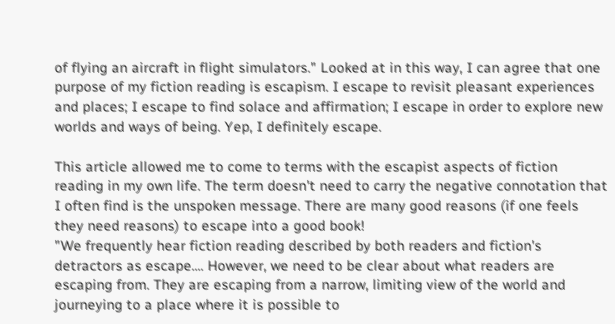of flying an aircraft in flight simulators." Looked at in this way, I can agree that one purpose of my fiction reading is escapism. I escape to revisit pleasant experiences and places; I escape to find solace and affirmation; I escape in order to explore new worlds and ways of being. Yep, I definitely escape.

This article allowed me to come to terms with the escapist aspects of fiction reading in my own life. The term doesn't need to carry the negative connotation that I often find is the unspoken message. There are many good reasons (if one feels they need reasons) to escape into a good book!
"We frequently hear fiction reading described by both readers and fiction's detractors as escape.... However, we need to be clear about what readers are escaping from. They are escaping from a narrow, limiting view of the world and journeying to a place where it is possible to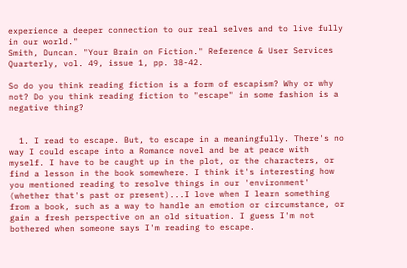experience a deeper connection to our real selves and to live fully in our world."
Smith, Duncan. "Your Brain on Fiction." Reference & User Services Quarterly, vol. 49, issue 1, pp. 38-42.

So do you think reading fiction is a form of escapism? Why or why not? Do you think reading fiction to "escape" in some fashion is a negative thing?


  1. I read to escape. But, to escape in a meaningfully. There's no way I could escape into a Romance novel and be at peace with myself. I have to be caught up in the plot, or the characters, or find a lesson in the book somewhere. I think it's interesting how you mentioned reading to resolve things in our 'environment' (whether that's past or present)...I love when I learn something from a book, such as a way to handle an emotion or circumstance, or gain a fresh perspective on an old situation. I guess I'm not bothered when someone says I'm reading to escape.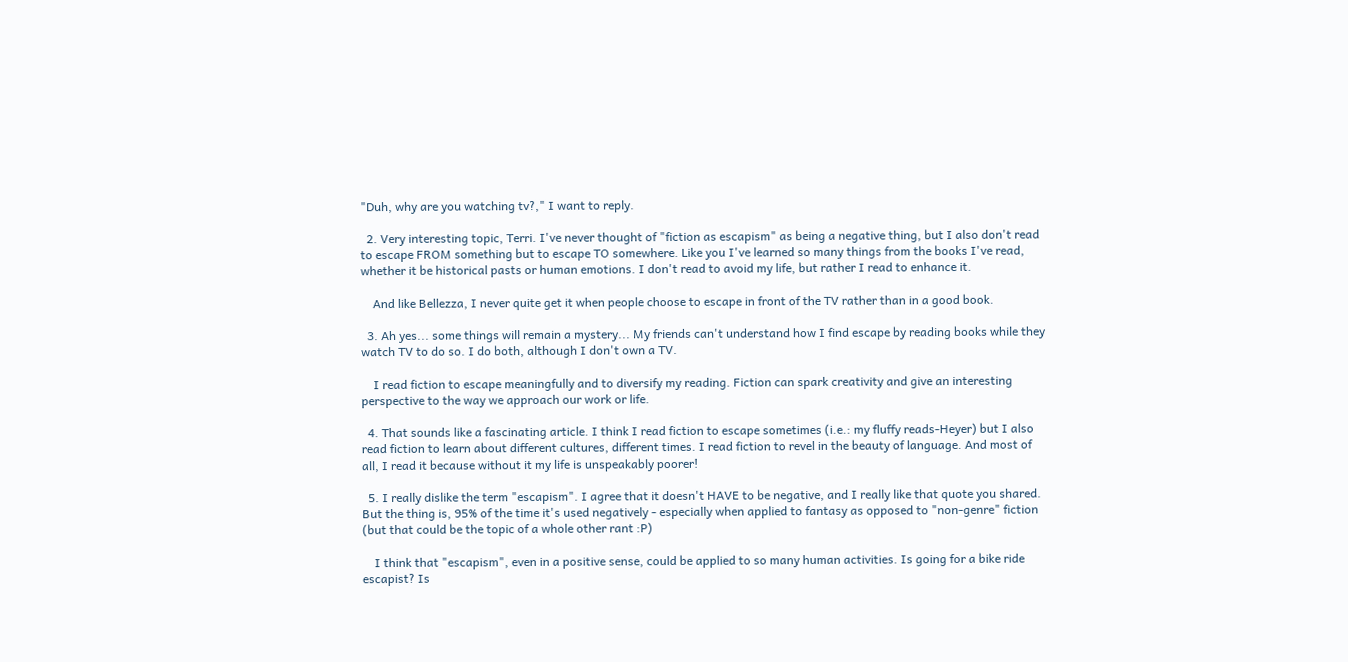"Duh, why are you watching tv?," I want to reply.

  2. Very interesting topic, Terri. I've never thought of "fiction as escapism" as being a negative thing, but I also don't read to escape FROM something but to escape TO somewhere. Like you I've learned so many things from the books I've read, whether it be historical pasts or human emotions. I don't read to avoid my life, but rather I read to enhance it.

    And like Bellezza, I never quite get it when people choose to escape in front of the TV rather than in a good book.

  3. Ah yes... some things will remain a mystery... My friends can't understand how I find escape by reading books while they watch TV to do so. I do both, although I don't own a TV.

    I read fiction to escape meaningfully and to diversify my reading. Fiction can spark creativity and give an interesting perspective to the way we approach our work or life.

  4. That sounds like a fascinating article. I think I read fiction to escape sometimes (i.e.: my fluffy reads-Heyer) but I also read fiction to learn about different cultures, different times. I read fiction to revel in the beauty of language. And most of all, I read it because without it my life is unspeakably poorer!

  5. I really dislike the term "escapism". I agree that it doesn't HAVE to be negative, and I really like that quote you shared. But the thing is, 95% of the time it's used negatively - especially when applied to fantasy as opposed to "non-genre" fiction (but that could be the topic of a whole other rant :P)

    I think that "escapism", even in a positive sense, could be applied to so many human activities. Is going for a bike ride escapist? Is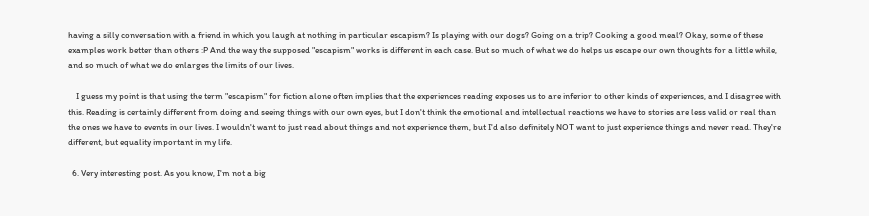having a silly conversation with a friend in which you laugh at nothing in particular escapism? Is playing with our dogs? Going on a trip? Cooking a good meal? Okay, some of these examples work better than others :P And the way the supposed "escapism" works is different in each case. But so much of what we do helps us escape our own thoughts for a little while, and so much of what we do enlarges the limits of our lives.

    I guess my point is that using the term "escapism" for fiction alone often implies that the experiences reading exposes us to are inferior to other kinds of experiences, and I disagree with this. Reading is certainly different from doing and seeing things with our own eyes, but I don't think the emotional and intellectual reactions we have to stories are less valid or real than the ones we have to events in our lives. I wouldn't want to just read about things and not experience them, but I'd also definitely NOT want to just experience things and never read. They're different, but equality important in my life.

  6. Very interesting post. As you know, I'm not a big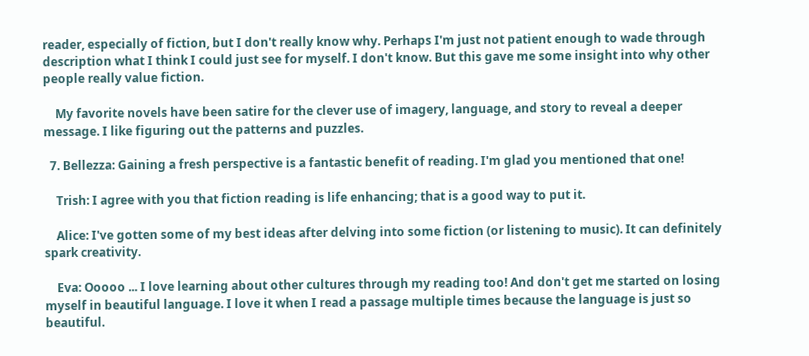reader, especially of fiction, but I don't really know why. Perhaps I'm just not patient enough to wade through description what I think I could just see for myself. I don't know. But this gave me some insight into why other people really value fiction.

    My favorite novels have been satire for the clever use of imagery, language, and story to reveal a deeper message. I like figuring out the patterns and puzzles.

  7. Bellezza: Gaining a fresh perspective is a fantastic benefit of reading. I'm glad you mentioned that one!

    Trish: I agree with you that fiction reading is life enhancing; that is a good way to put it.

    Alice: I've gotten some of my best ideas after delving into some fiction (or listening to music). It can definitely spark creativity.

    Eva: Ooooo ... I love learning about other cultures through my reading too! And don't get me started on losing myself in beautiful language. I love it when I read a passage multiple times because the language is just so beautiful.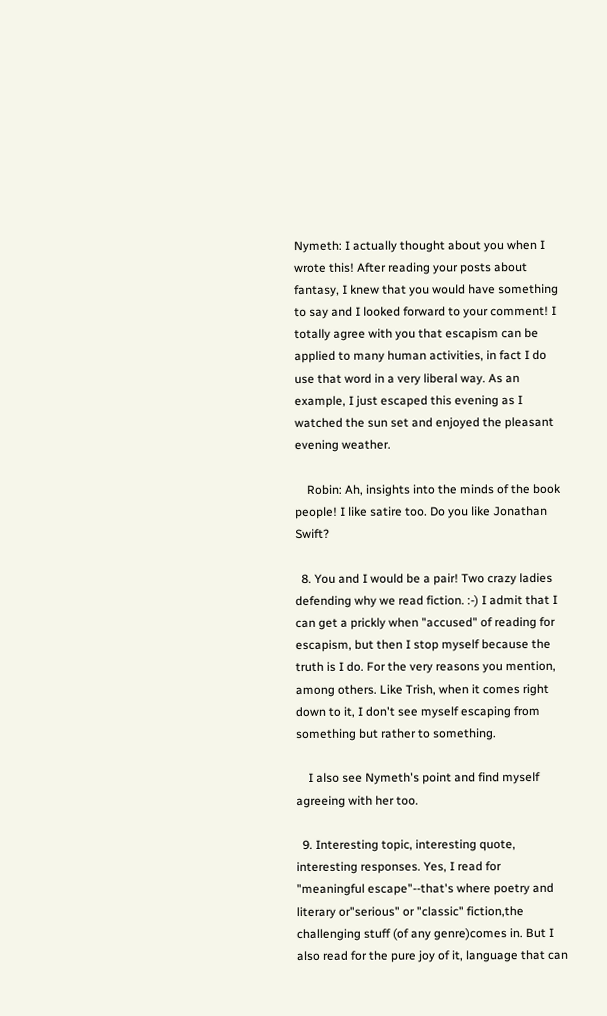Nymeth: I actually thought about you when I wrote this! After reading your posts about fantasy, I knew that you would have something to say and I looked forward to your comment! I totally agree with you that escapism can be applied to many human activities, in fact I do use that word in a very liberal way. As an example, I just escaped this evening as I watched the sun set and enjoyed the pleasant evening weather.

    Robin: Ah, insights into the minds of the book people! I like satire too. Do you like Jonathan Swift?

  8. You and I would be a pair! Two crazy ladies defending why we read fiction. :-) I admit that I can get a prickly when "accused" of reading for escapism, but then I stop myself because the truth is I do. For the very reasons you mention, among others. Like Trish, when it comes right down to it, I don't see myself escaping from something but rather to something.

    I also see Nymeth's point and find myself agreeing with her too.

  9. Interesting topic, interesting quote, interesting responses. Yes, I read for "meaningful escape"--that's where poetry and literary or"serious" or "classic" fiction,the challenging stuff (of any genre)comes in. But I also read for the pure joy of it, language that can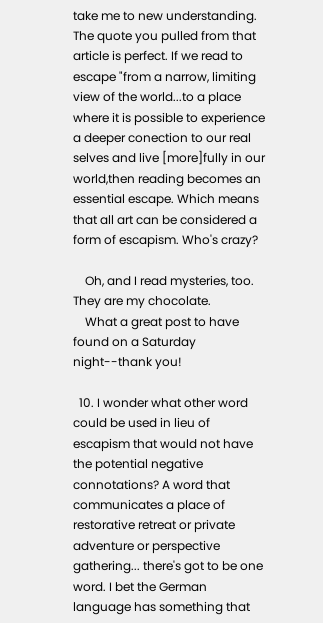take me to new understanding. The quote you pulled from that article is perfect. If we read to escape "from a narrow, limiting view of the world...to a place where it is possible to experience a deeper conection to our real selves and live [more]fully in our world,then reading becomes an essential escape. Which means that all art can be considered a form of escapism. Who's crazy?

    Oh, and I read mysteries, too. They are my chocolate.
    What a great post to have found on a Saturday night--thank you!

  10. I wonder what other word could be used in lieu of escapism that would not have the potential negative connotations? A word that communicates a place of restorative retreat or private adventure or perspective gathering... there's got to be one word. I bet the German language has something that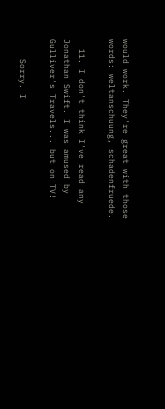would work. They're great with those words: weltanschuung, schadenfruede.

  11. I don't think I've read any Jonathan Swift. I was amused by Gulliver's Travels... but on TV!

    Sorry. I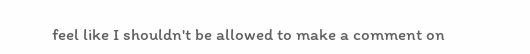feel like I shouldn't be allowed to make a comment on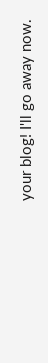your blog! I'll go away now.